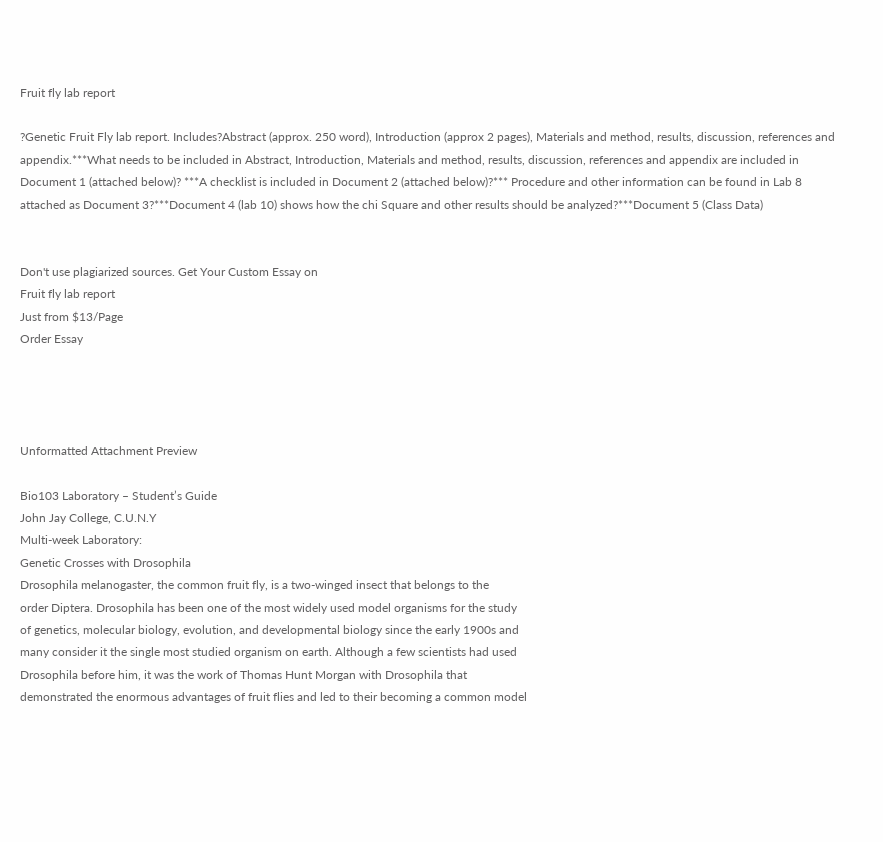Fruit fly lab report

?Genetic Fruit Fly lab report. Includes?Abstract (approx. 250 word), Introduction (approx 2 pages), Materials and method, results, discussion, references and appendix.***What needs to be included in Abstract, Introduction, Materials and method, results, discussion, references and appendix are included in Document 1 (attached below)? ***A checklist is included in Document 2 (attached below)?*** Procedure and other information can be found in Lab 8 attached as Document 3?***Document 4 (lab 10) shows how the chi Square and other results should be analyzed?***Document 5 (Class Data)


Don't use plagiarized sources. Get Your Custom Essay on
Fruit fly lab report
Just from $13/Page
Order Essay




Unformatted Attachment Preview

Bio103 Laboratory – Student’s Guide
John Jay College, C.U.N.Y
Multi-week Laboratory:
Genetic Crosses with Drosophila
Drosophila melanogaster, the common fruit fly, is a two-winged insect that belongs to the
order Diptera. Drosophila has been one of the most widely used model organisms for the study
of genetics, molecular biology, evolution, and developmental biology since the early 1900s and
many consider it the single most studied organism on earth. Although a few scientists had used
Drosophila before him, it was the work of Thomas Hunt Morgan with Drosophila that
demonstrated the enormous advantages of fruit flies and led to their becoming a common model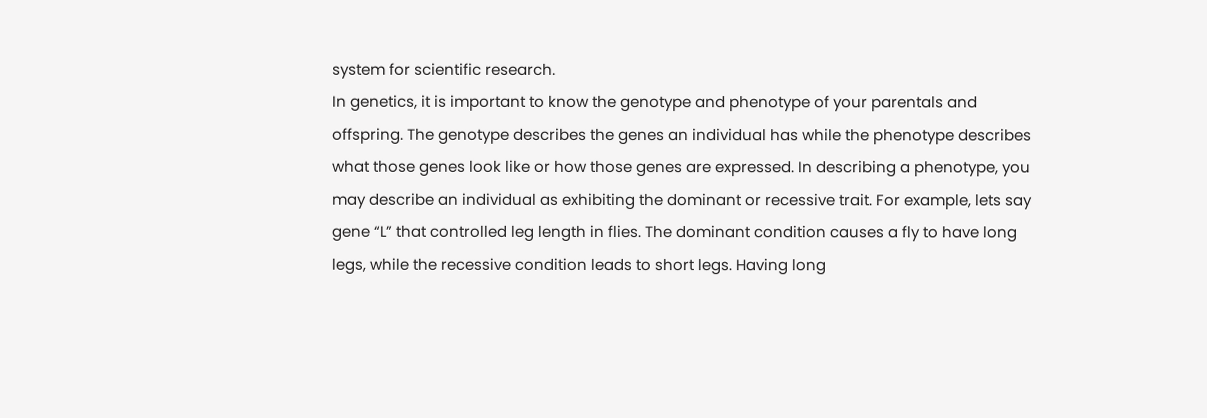system for scientific research.
In genetics, it is important to know the genotype and phenotype of your parentals and
offspring. The genotype describes the genes an individual has while the phenotype describes
what those genes look like or how those genes are expressed. In describing a phenotype, you
may describe an individual as exhibiting the dominant or recessive trait. For example, lets say
gene “L” that controlled leg length in flies. The dominant condition causes a fly to have long
legs, while the recessive condition leads to short legs. Having long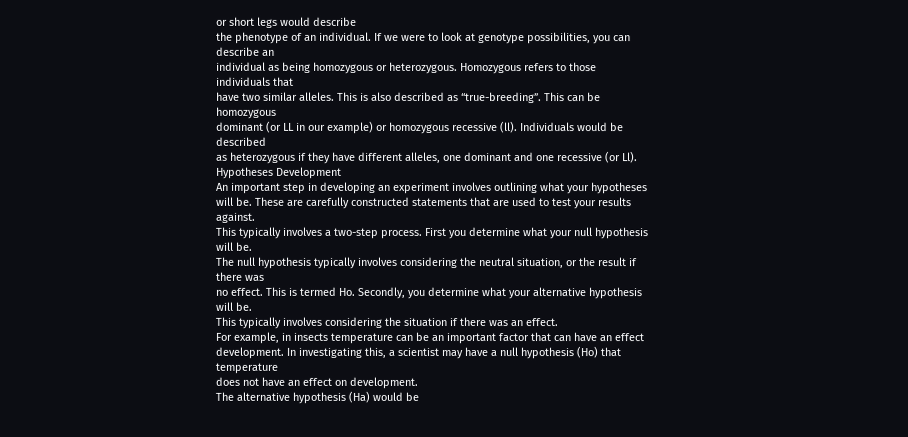or short legs would describe
the phenotype of an individual. If we were to look at genotype possibilities, you can describe an
individual as being homozygous or heterozygous. Homozygous refers to those individuals that
have two similar alleles. This is also described as “true-breeding”. This can be homozygous
dominant (or LL in our example) or homozygous recessive (ll). Individuals would be described
as heterozygous if they have different alleles, one dominant and one recessive (or Ll).
Hypotheses Development
An important step in developing an experiment involves outlining what your hypotheses
will be. These are carefully constructed statements that are used to test your results against.
This typically involves a two-step process. First you determine what your null hypothesis will be.
The null hypothesis typically involves considering the neutral situation, or the result if there was
no effect. This is termed Ho. Secondly, you determine what your alternative hypothesis will be.
This typically involves considering the situation if there was an effect.
For example, in insects temperature can be an important factor that can have an effect
development. In investigating this, a scientist may have a null hypothesis (Ho) that temperature
does not have an effect on development.
The alternative hypothesis (Ha) would be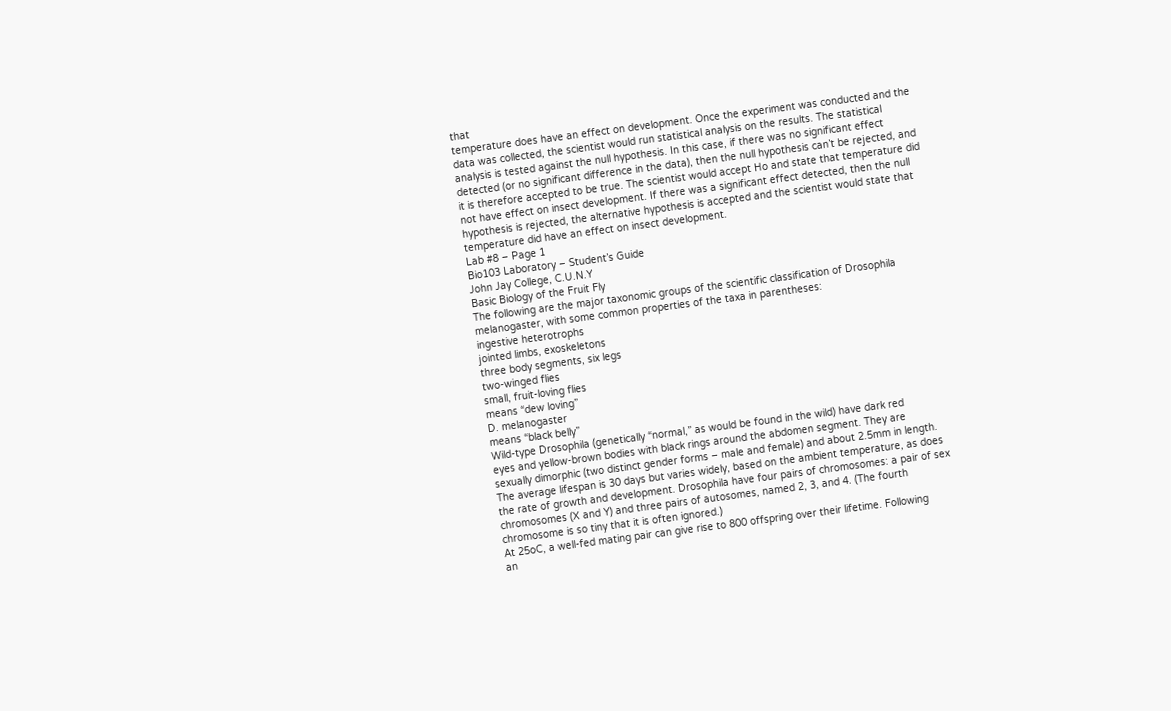that
temperature does have an effect on development. Once the experiment was conducted and the
data was collected, the scientist would run statistical analysis on the results. The statistical
analysis is tested against the null hypothesis. In this case, if there was no significant effect
detected (or no significant difference in the data), then the null hypothesis can’t be rejected, and
it is therefore accepted to be true. The scientist would accept Ho and state that temperature did
not have effect on insect development. If there was a significant effect detected, then the null
hypothesis is rejected, the alternative hypothesis is accepted and the scientist would state that
temperature did have an effect on insect development.
Lab #8 – Page 1
Bio103 Laboratory – Student’s Guide
John Jay College, C.U.N.Y
Basic Biology of the Fruit Fly
The following are the major taxonomic groups of the scientific classification of Drosophila
melanogaster, with some common properties of the taxa in parentheses:
ingestive heterotrophs
jointed limbs, exoskeletons
three body segments, six legs
two-winged flies
small, fruit-loving flies
means “dew loving”
D. melanogaster
means “black belly”
Wild-type Drosophila (genetically “normal,” as would be found in the wild) have dark red
eyes and yellow-brown bodies with black rings around the abdomen segment. They are
sexually dimorphic (two distinct gender forms – male and female) and about 2.5mm in length.
The average lifespan is 30 days but varies widely, based on the ambient temperature, as does
the rate of growth and development. Drosophila have four pairs of chromosomes: a pair of sex
chromosomes (X and Y) and three pairs of autosomes, named 2, 3, and 4. (The fourth
chromosome is so tiny that it is often ignored.)
At 25oC, a well-fed mating pair can give rise to 800 offspring over their lifetime. Following
an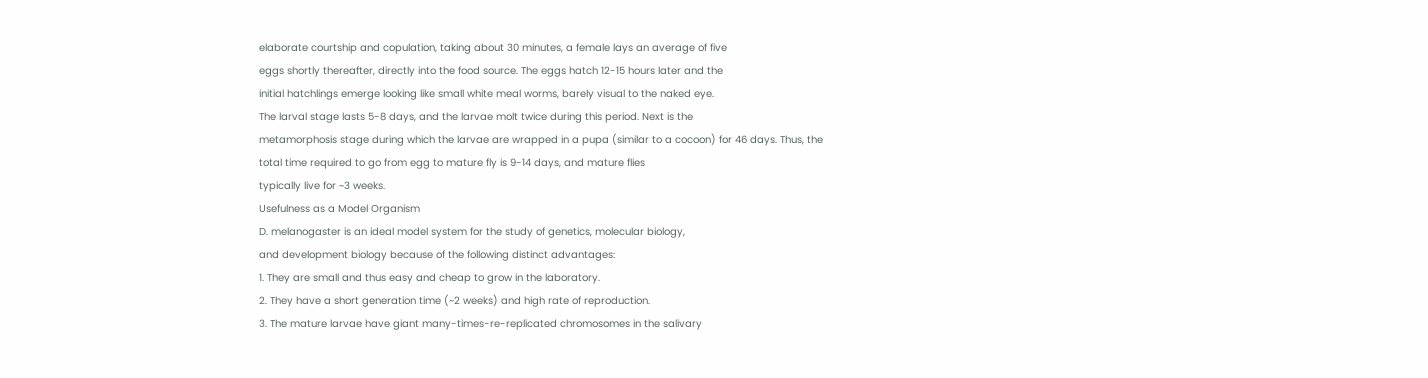elaborate courtship and copulation, taking about 30 minutes, a female lays an average of five
eggs shortly thereafter, directly into the food source. The eggs hatch 12-15 hours later and the
initial hatchlings emerge looking like small white meal worms, barely visual to the naked eye.
The larval stage lasts 5-8 days, and the larvae molt twice during this period. Next is the
metamorphosis stage during which the larvae are wrapped in a pupa (similar to a cocoon) for 46 days. Thus, the total time required to go from egg to mature fly is 9-14 days, and mature flies
typically live for ~3 weeks.
Usefulness as a Model Organism
D. melanogaster is an ideal model system for the study of genetics, molecular biology,
and development biology because of the following distinct advantages:
1. They are small and thus easy and cheap to grow in the laboratory.
2. They have a short generation time (~2 weeks) and high rate of reproduction.
3. The mature larvae have giant many-times-re-replicated chromosomes in the salivary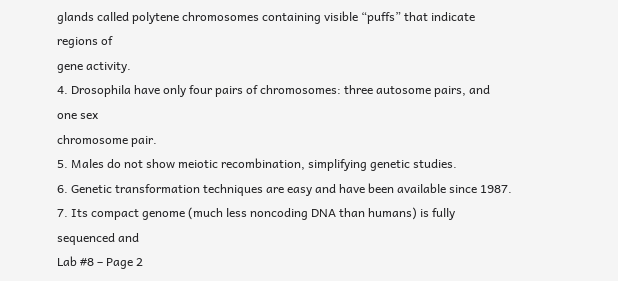glands called polytene chromosomes containing visible “puffs” that indicate regions of
gene activity.
4. Drosophila have only four pairs of chromosomes: three autosome pairs, and one sex
chromosome pair.
5. Males do not show meiotic recombination, simplifying genetic studies.
6. Genetic transformation techniques are easy and have been available since 1987.
7. Its compact genome (much less noncoding DNA than humans) is fully sequenced and
Lab #8 – Page 2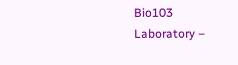Bio103 Laboratory –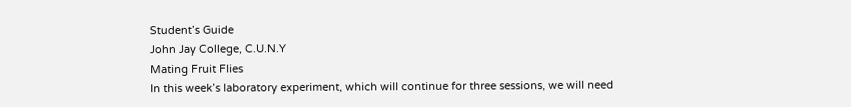Student’s Guide
John Jay College, C.U.N.Y
Mating Fruit Flies
In this week’s laboratory experiment, which will continue for three sessions, we will need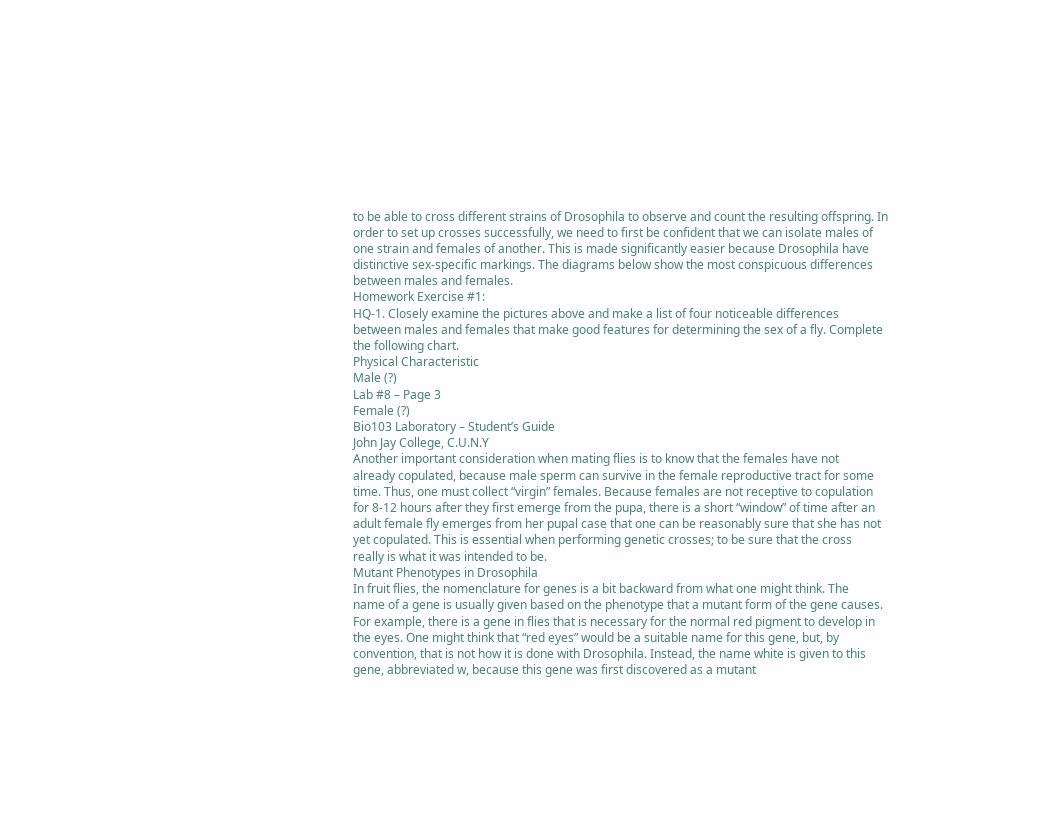to be able to cross different strains of Drosophila to observe and count the resulting offspring. In
order to set up crosses successfully, we need to first be confident that we can isolate males of
one strain and females of another. This is made significantly easier because Drosophila have
distinctive sex-specific markings. The diagrams below show the most conspicuous differences
between males and females.
Homework Exercise #1:
HQ-1. Closely examine the pictures above and make a list of four noticeable differences
between males and females that make good features for determining the sex of a fly. Complete
the following chart.
Physical Characteristic
Male (?)
Lab #8 – Page 3
Female (?)
Bio103 Laboratory – Student’s Guide
John Jay College, C.U.N.Y
Another important consideration when mating flies is to know that the females have not
already copulated, because male sperm can survive in the female reproductive tract for some
time. Thus, one must collect “virgin” females. Because females are not receptive to copulation
for 8-12 hours after they first emerge from the pupa, there is a short “window” of time after an
adult female fly emerges from her pupal case that one can be reasonably sure that she has not
yet copulated. This is essential when performing genetic crosses; to be sure that the cross
really is what it was intended to be.
Mutant Phenotypes in Drosophila
In fruit flies, the nomenclature for genes is a bit backward from what one might think. The
name of a gene is usually given based on the phenotype that a mutant form of the gene causes.
For example, there is a gene in flies that is necessary for the normal red pigment to develop in
the eyes. One might think that “red eyes” would be a suitable name for this gene, but, by
convention, that is not how it is done with Drosophila. Instead, the name white is given to this
gene, abbreviated w, because this gene was first discovered as a mutant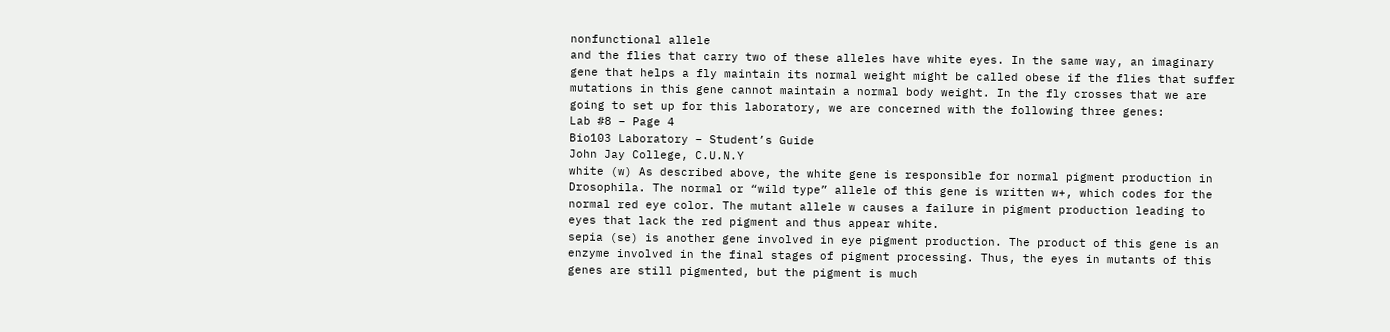nonfunctional allele
and the flies that carry two of these alleles have white eyes. In the same way, an imaginary
gene that helps a fly maintain its normal weight might be called obese if the flies that suffer
mutations in this gene cannot maintain a normal body weight. In the fly crosses that we are
going to set up for this laboratory, we are concerned with the following three genes:
Lab #8 – Page 4
Bio103 Laboratory – Student’s Guide
John Jay College, C.U.N.Y
white (w) As described above, the white gene is responsible for normal pigment production in
Drosophila. The normal or “wild type” allele of this gene is written w+, which codes for the
normal red eye color. The mutant allele w causes a failure in pigment production leading to
eyes that lack the red pigment and thus appear white.
sepia (se) is another gene involved in eye pigment production. The product of this gene is an
enzyme involved in the final stages of pigment processing. Thus, the eyes in mutants of this
genes are still pigmented, but the pigment is much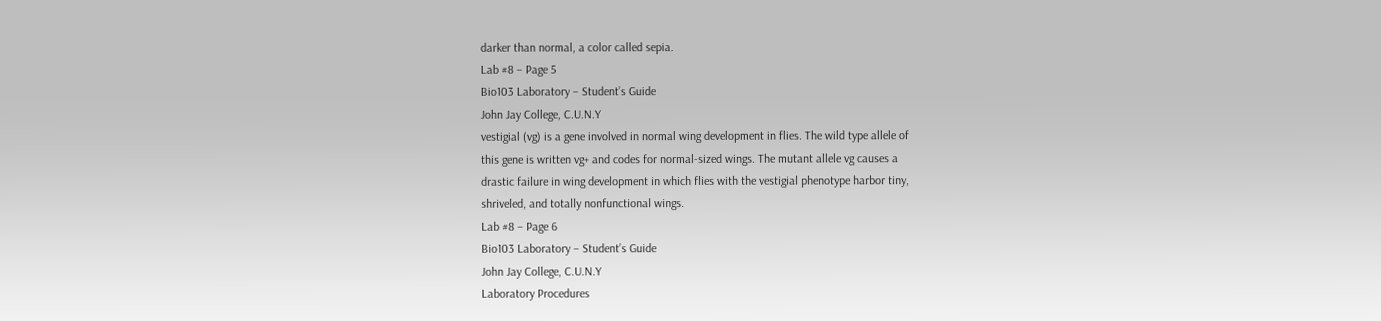darker than normal, a color called sepia.
Lab #8 – Page 5
Bio103 Laboratory – Student’s Guide
John Jay College, C.U.N.Y
vestigial (vg) is a gene involved in normal wing development in flies. The wild type allele of
this gene is written vg+ and codes for normal-sized wings. The mutant allele vg causes a
drastic failure in wing development in which flies with the vestigial phenotype harbor tiny,
shriveled, and totally nonfunctional wings.
Lab #8 – Page 6
Bio103 Laboratory – Student’s Guide
John Jay College, C.U.N.Y
Laboratory Procedures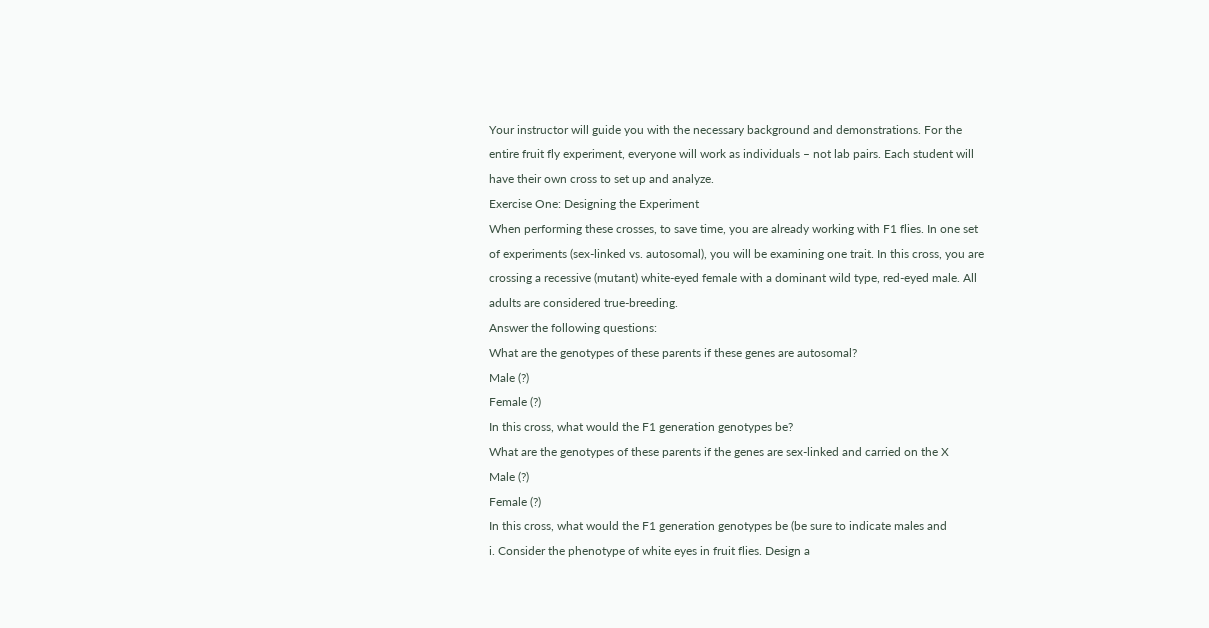Your instructor will guide you with the necessary background and demonstrations. For the
entire fruit fly experiment, everyone will work as individuals – not lab pairs. Each student will
have their own cross to set up and analyze.
Exercise One: Designing the Experiment
When performing these crosses, to save time, you are already working with F1 flies. In one set
of experiments (sex-linked vs. autosomal), you will be examining one trait. In this cross, you are
crossing a recessive (mutant) white-eyed female with a dominant wild type, red-eyed male. All
adults are considered true-breeding.
Answer the following questions:
What are the genotypes of these parents if these genes are autosomal?
Male (?)
Female (?)
In this cross, what would the F1 generation genotypes be?
What are the genotypes of these parents if the genes are sex-linked and carried on the X
Male (?)
Female (?)
In this cross, what would the F1 generation genotypes be (be sure to indicate males and
i. Consider the phenotype of white eyes in fruit flies. Design a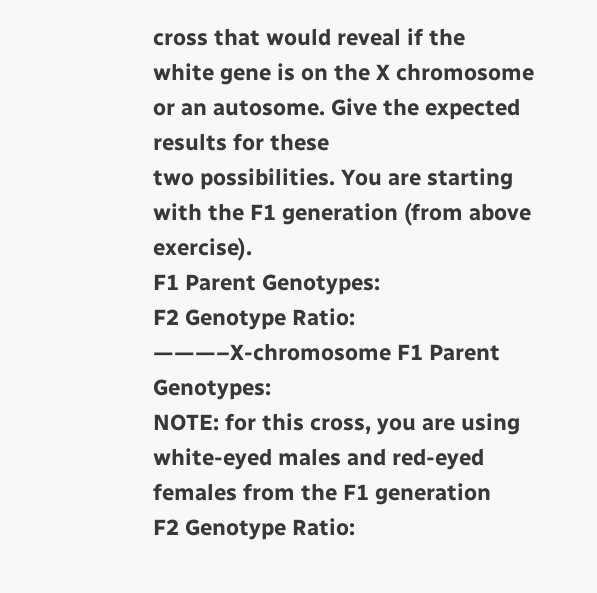cross that would reveal if the
white gene is on the X chromosome or an autosome. Give the expected results for these
two possibilities. You are starting with the F1 generation (from above exercise).
F1 Parent Genotypes:
F2 Genotype Ratio:
———–X-chromosome F1 Parent Genotypes:
NOTE: for this cross, you are using white-eyed males and red-eyed females from the F1 generation
F2 Genotype Ratio: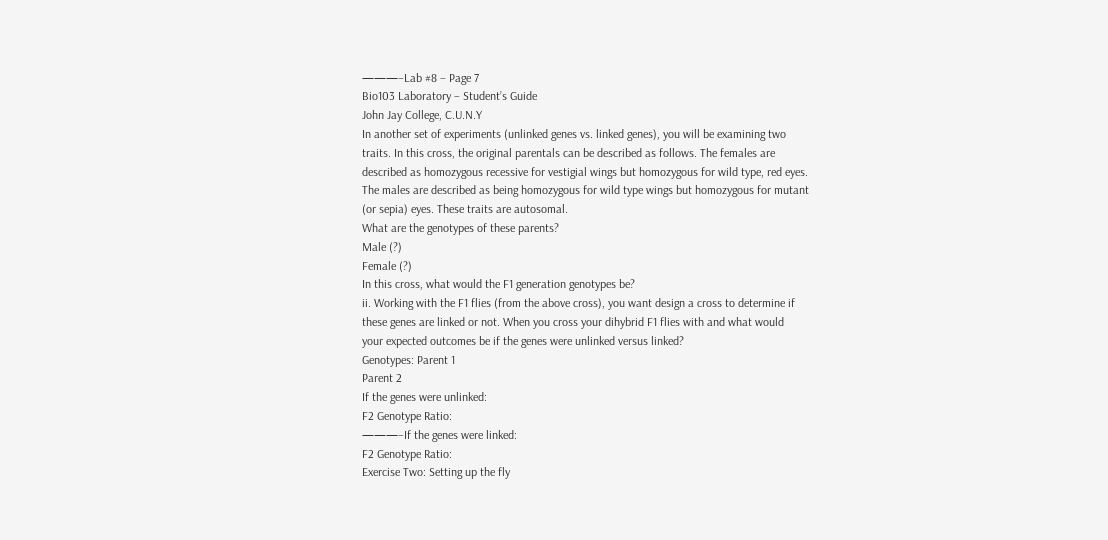———–Lab #8 – Page 7
Bio103 Laboratory – Student’s Guide
John Jay College, C.U.N.Y
In another set of experiments (unlinked genes vs. linked genes), you will be examining two
traits. In this cross, the original parentals can be described as follows. The females are
described as homozygous recessive for vestigial wings but homozygous for wild type, red eyes.
The males are described as being homozygous for wild type wings but homozygous for mutant
(or sepia) eyes. These traits are autosomal.
What are the genotypes of these parents?
Male (?)
Female (?)
In this cross, what would the F1 generation genotypes be?
ii. Working with the F1 flies (from the above cross), you want design a cross to determine if
these genes are linked or not. When you cross your dihybrid F1 flies with and what would
your expected outcomes be if the genes were unlinked versus linked?
Genotypes: Parent 1
Parent 2
If the genes were unlinked:
F2 Genotype Ratio:
———–If the genes were linked:
F2 Genotype Ratio:
Exercise Two: Setting up the fly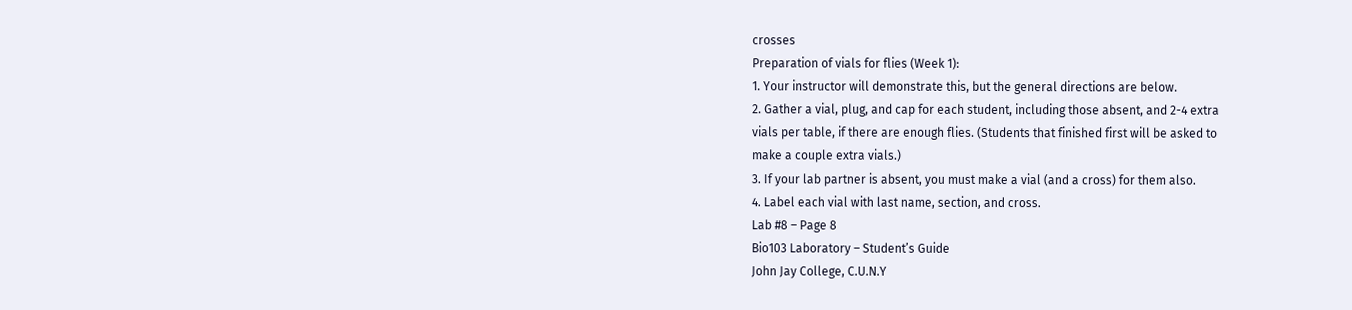crosses
Preparation of vials for flies (Week 1):
1. Your instructor will demonstrate this, but the general directions are below.
2. Gather a vial, plug, and cap for each student, including those absent, and 2-4 extra
vials per table, if there are enough flies. (Students that finished first will be asked to
make a couple extra vials.)
3. If your lab partner is absent, you must make a vial (and a cross) for them also.
4. Label each vial with last name, section, and cross.
Lab #8 – Page 8
Bio103 Laboratory – Student’s Guide
John Jay College, C.U.N.Y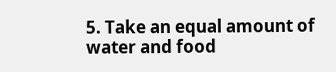5. Take an equal amount of water and food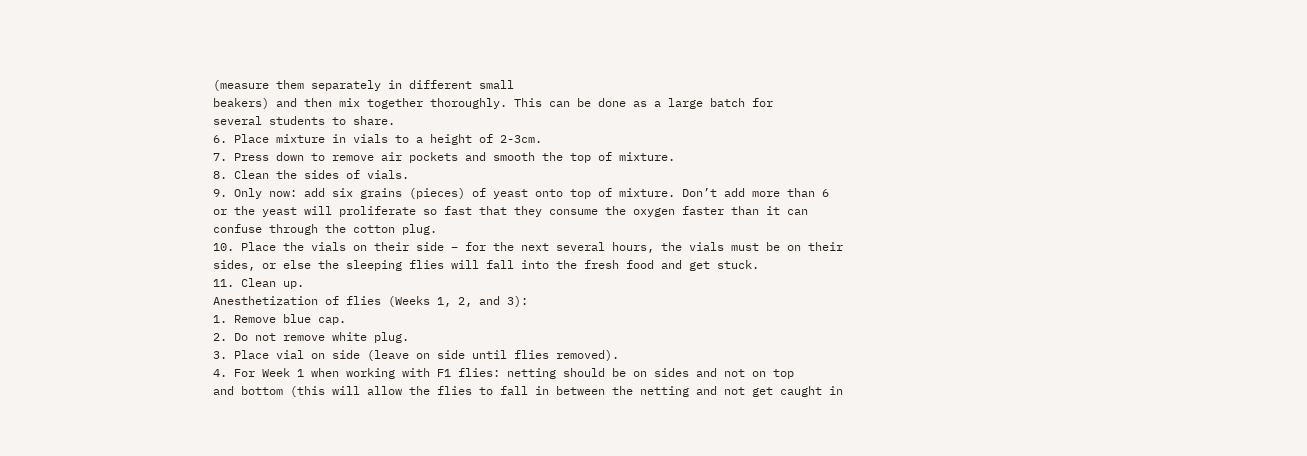(measure them separately in different small
beakers) and then mix together thoroughly. This can be done as a large batch for
several students to share.
6. Place mixture in vials to a height of 2-3cm.
7. Press down to remove air pockets and smooth the top of mixture.
8. Clean the sides of vials.
9. Only now: add six grains (pieces) of yeast onto top of mixture. Don’t add more than 6
or the yeast will proliferate so fast that they consume the oxygen faster than it can
confuse through the cotton plug.
10. Place the vials on their side – for the next several hours, the vials must be on their
sides, or else the sleeping flies will fall into the fresh food and get stuck.
11. Clean up.
Anesthetization of flies (Weeks 1, 2, and 3):
1. Remove blue cap.
2. Do not remove white plug.
3. Place vial on side (leave on side until flies removed).
4. For Week 1 when working with F1 flies: netting should be on sides and not on top
and bottom (this will allow the flies to fall in between the netting and not get caught in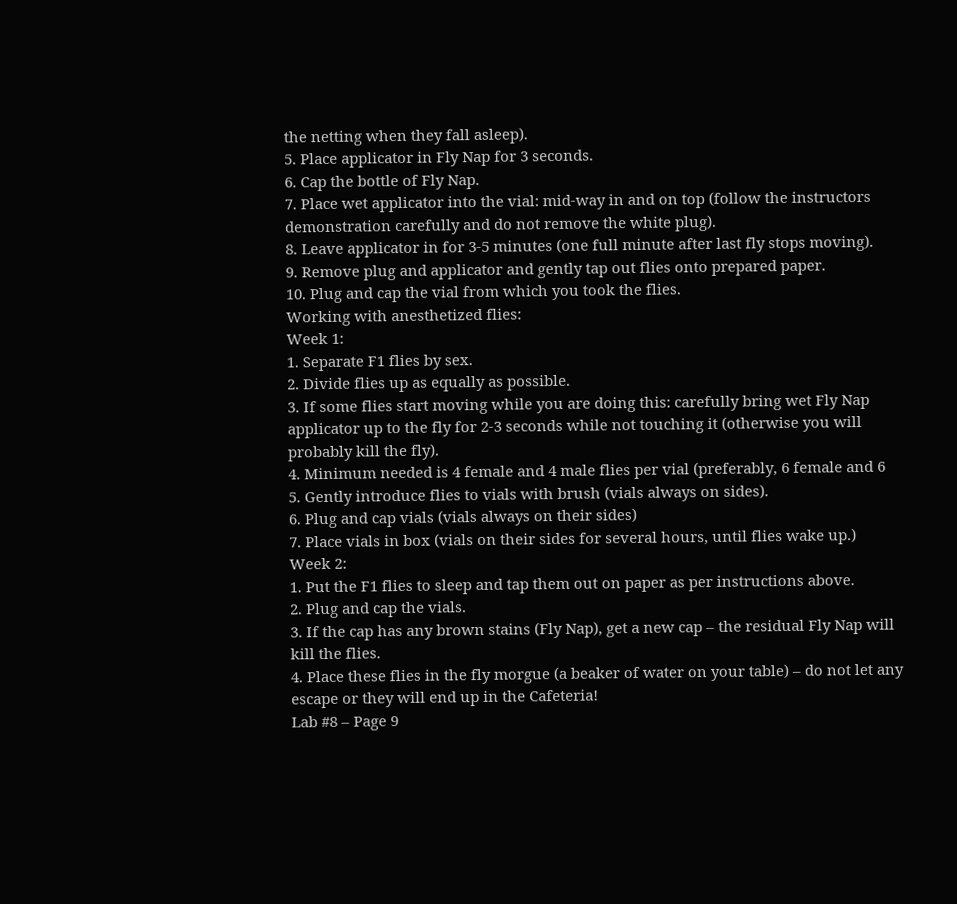the netting when they fall asleep).
5. Place applicator in Fly Nap for 3 seconds.
6. Cap the bottle of Fly Nap.
7. Place wet applicator into the vial: mid-way in and on top (follow the instructors
demonstration carefully and do not remove the white plug).
8. Leave applicator in for 3-5 minutes (one full minute after last fly stops moving).
9. Remove plug and applicator and gently tap out flies onto prepared paper.
10. Plug and cap the vial from which you took the flies.
Working with anesthetized flies:
Week 1:
1. Separate F1 flies by sex.
2. Divide flies up as equally as possible.
3. If some flies start moving while you are doing this: carefully bring wet Fly Nap
applicator up to the fly for 2-3 seconds while not touching it (otherwise you will
probably kill the fly).
4. Minimum needed is 4 female and 4 male flies per vial (preferably, 6 female and 6
5. Gently introduce flies to vials with brush (vials always on sides).
6. Plug and cap vials (vials always on their sides)
7. Place vials in box (vials on their sides for several hours, until flies wake up.)
Week 2:
1. Put the F1 flies to sleep and tap them out on paper as per instructions above.
2. Plug and cap the vials.
3. If the cap has any brown stains (Fly Nap), get a new cap – the residual Fly Nap will
kill the flies.
4. Place these flies in the fly morgue (a beaker of water on your table) – do not let any
escape or they will end up in the Cafeteria!
Lab #8 – Page 9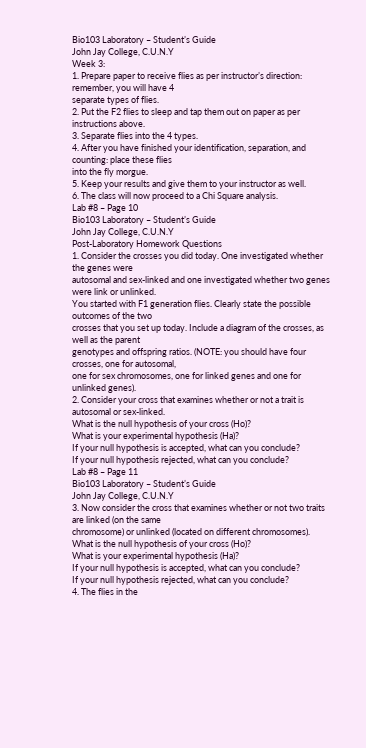Bio103 Laboratory – Student’s Guide
John Jay College, C.U.N.Y
Week 3:
1. Prepare paper to receive flies as per instructor’s direction: remember, you will have 4
separate types of flies.
2. Put the F2 flies to sleep and tap them out on paper as per instructions above.
3. Separate flies into the 4 types.
4. After you have finished your identification, separation, and counting: place these flies
into the fly morgue.
5. Keep your results and give them to your instructor as well.
6. The class will now proceed to a Chi Square analysis.
Lab #8 – Page 10
Bio103 Laboratory – Student’s Guide
John Jay College, C.U.N.Y
Post-Laboratory Homework Questions
1. Consider the crosses you did today. One investigated whether the genes were
autosomal and sex-linked and one investigated whether two genes were link or unlinked.
You started with F1 generation flies. Clearly state the possible outcomes of the two
crosses that you set up today. Include a diagram of the crosses, as well as the parent
genotypes and offspring ratios. (NOTE: you should have four crosses, one for autosomal,
one for sex chromosomes, one for linked genes and one for unlinked genes).
2. Consider your cross that examines whether or not a trait is autosomal or sex-linked.
What is the null hypothesis of your cross (Ho)?
What is your experimental hypothesis (Ha)?
If your null hypothesis is accepted, what can you conclude?
If your null hypothesis rejected, what can you conclude?
Lab #8 – Page 11
Bio103 Laboratory – Student’s Guide
John Jay College, C.U.N.Y
3. Now consider the cross that examines whether or not two traits are linked (on the same
chromosome) or unlinked (located on different chromosomes).
What is the null hypothesis of your cross (Ho)?
What is your experimental hypothesis (Ha)?
If your null hypothesis is accepted, what can you conclude?
If your null hypothesis rejected, what can you conclude?
4. The flies in the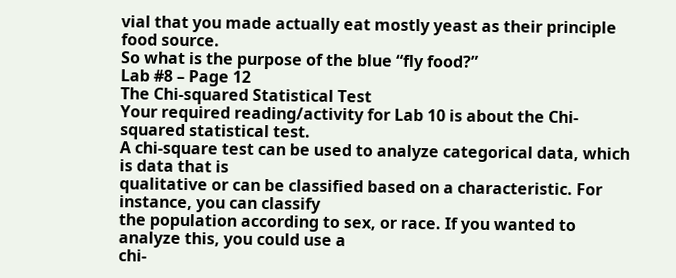vial that you made actually eat mostly yeast as their principle food source.
So what is the purpose of the blue “fly food?”
Lab #8 – Page 12
The Chi-squared Statistical Test
Your required reading/activity for Lab 10 is about the Chi-squared statistical test.
A chi-square test can be used to analyze categorical data, which is data that is
qualitative or can be classified based on a characteristic. For instance, you can classify
the population according to sex, or race. If you wanted to analyze this, you could use a
chi-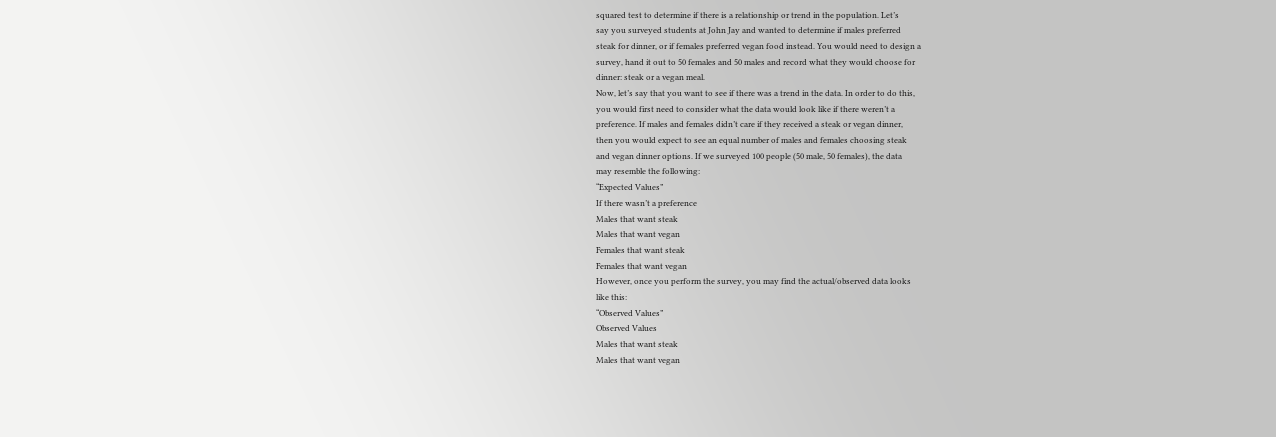squared test to determine if there is a relationship or trend in the population. Let’s
say you surveyed students at John Jay and wanted to determine if males preferred
steak for dinner, or if females preferred vegan food instead. You would need to design a
survey, hand it out to 50 females and 50 males and record what they would choose for
dinner: steak or a vegan meal.
Now, let’s say that you want to see if there was a trend in the data. In order to do this,
you would first need to consider what the data would look like if there weren’t a
preference. If males and females didn’t care if they received a steak or vegan dinner,
then you would expect to see an equal number of males and females choosing steak
and vegan dinner options. If we surveyed 100 people (50 male, 50 females), the data
may resemble the following:
“Expected Values”
If there wasn’t a preference
Males that want steak
Males that want vegan
Females that want steak
Females that want vegan
However, once you perform the survey, you may find the actual/observed data looks
like this:
“Observed Values”
Observed Values
Males that want steak
Males that want vegan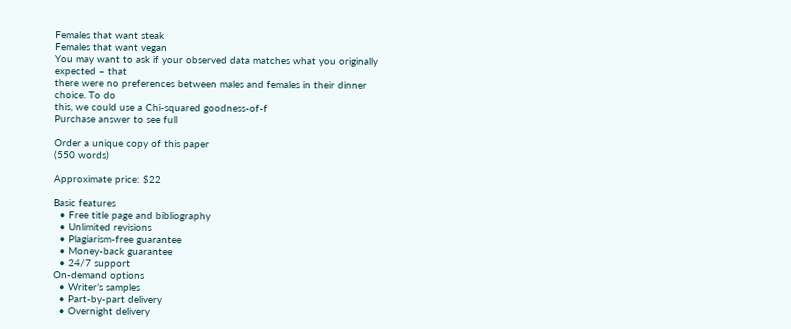Females that want steak
Females that want vegan
You may want to ask if your observed data matches what you originally expected – that
there were no preferences between males and females in their dinner choice. To do
this, we could use a Chi-squared goodness-of-f
Purchase answer to see full

Order a unique copy of this paper
(550 words)

Approximate price: $22

Basic features
  • Free title page and bibliography
  • Unlimited revisions
  • Plagiarism-free guarantee
  • Money-back guarantee
  • 24/7 support
On-demand options
  • Writer’s samples
  • Part-by-part delivery
  • Overnight delivery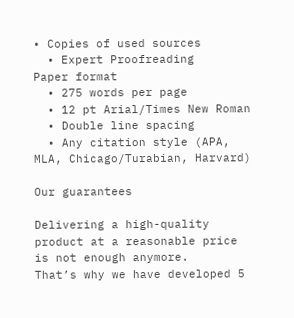• Copies of used sources
  • Expert Proofreading
Paper format
  • 275 words per page
  • 12 pt Arial/Times New Roman
  • Double line spacing
  • Any citation style (APA, MLA, Chicago/Turabian, Harvard)

Our guarantees

Delivering a high-quality product at a reasonable price is not enough anymore.
That’s why we have developed 5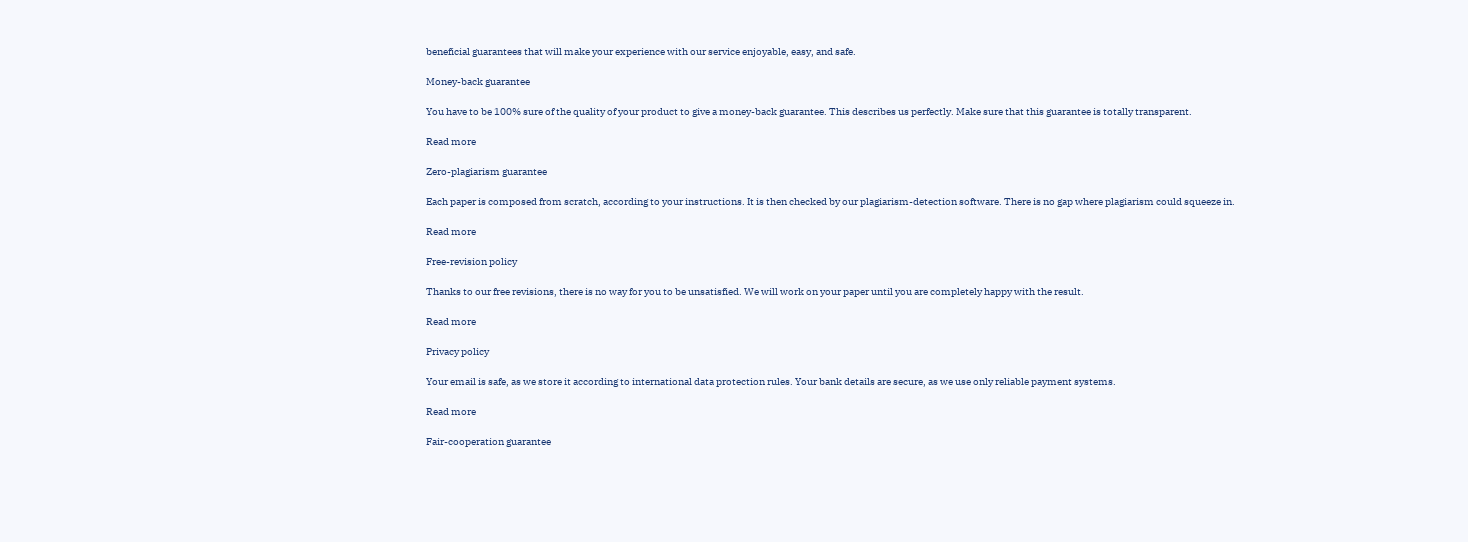beneficial guarantees that will make your experience with our service enjoyable, easy, and safe.

Money-back guarantee

You have to be 100% sure of the quality of your product to give a money-back guarantee. This describes us perfectly. Make sure that this guarantee is totally transparent.

Read more

Zero-plagiarism guarantee

Each paper is composed from scratch, according to your instructions. It is then checked by our plagiarism-detection software. There is no gap where plagiarism could squeeze in.

Read more

Free-revision policy

Thanks to our free revisions, there is no way for you to be unsatisfied. We will work on your paper until you are completely happy with the result.

Read more

Privacy policy

Your email is safe, as we store it according to international data protection rules. Your bank details are secure, as we use only reliable payment systems.

Read more

Fair-cooperation guarantee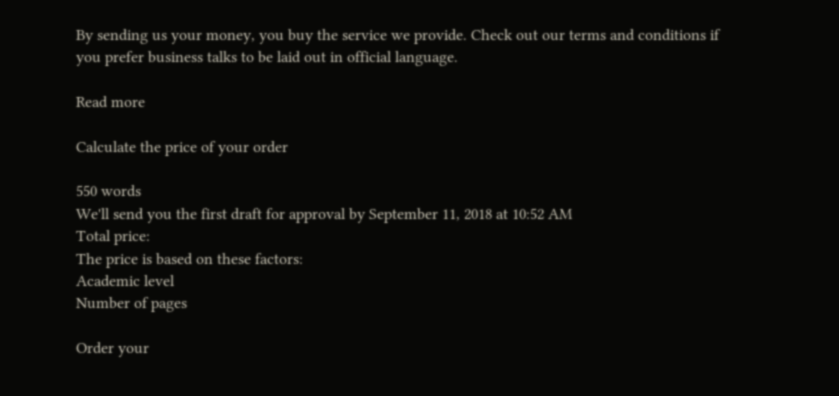By sending us your money, you buy the service we provide. Check out our terms and conditions if you prefer business talks to be laid out in official language.

Read more

Calculate the price of your order

550 words
We'll send you the first draft for approval by September 11, 2018 at 10:52 AM
Total price:
The price is based on these factors:
Academic level
Number of pages

Order your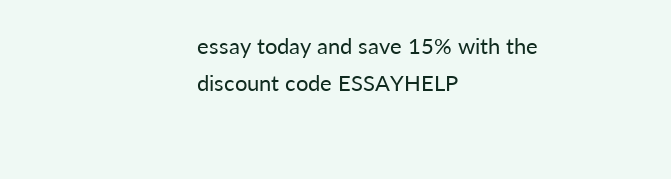essay today and save 15% with the discount code ESSAYHELP